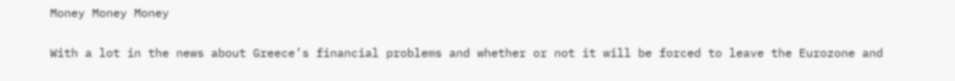Money Money Money

With a lot in the news about Greece’s financial problems and whether or not it will be forced to leave the Eurozone and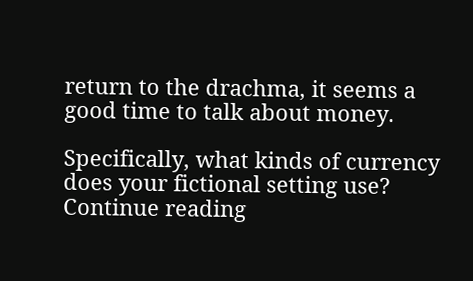return to the drachma, it seems a good time to talk about money.

Specifically, what kinds of currency does your fictional setting use? Continue reading